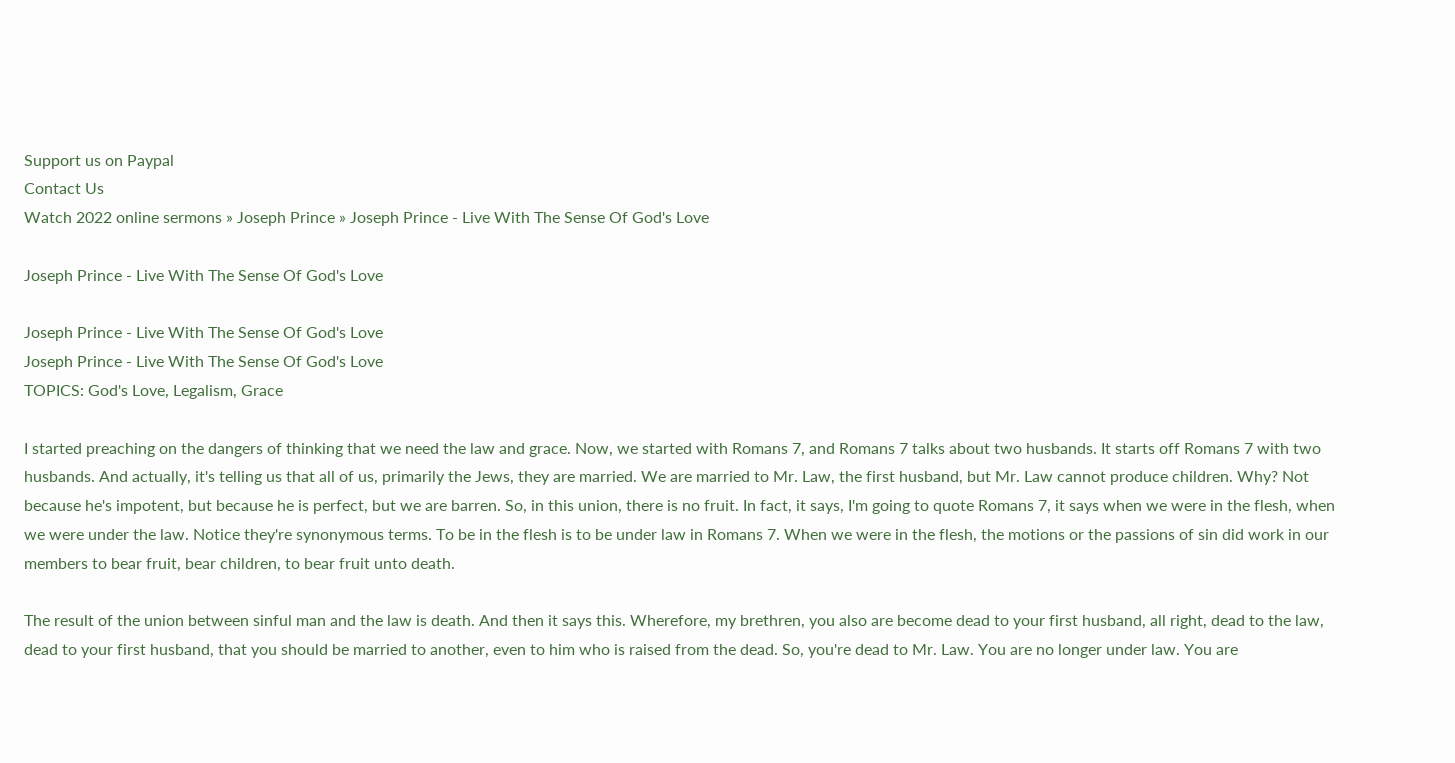Support us on Paypal
Contact Us
Watch 2022 online sermons » Joseph Prince » Joseph Prince - Live With The Sense Of God's Love

Joseph Prince - Live With The Sense Of God's Love

Joseph Prince - Live With The Sense Of God's Love
Joseph Prince - Live With The Sense Of God's Love
TOPICS: God's Love, Legalism, Grace

I started preaching on the dangers of thinking that we need the law and grace. Now, we started with Romans 7, and Romans 7 talks about two husbands. It starts off Romans 7 with two husbands. And actually, it's telling us that all of us, primarily the Jews, they are married. We are married to Mr. Law, the first husband, but Mr. Law cannot produce children. Why? Not because he's impotent, but because he is perfect, but we are barren. So, in this union, there is no fruit. In fact, it says, I'm going to quote Romans 7, it says when we were in the flesh, when we were under the law. Notice they're synonymous terms. To be in the flesh is to be under law in Romans 7. When we were in the flesh, the motions or the passions of sin did work in our members to bear fruit, bear children, to bear fruit unto death.

The result of the union between sinful man and the law is death. And then it says this. Wherefore, my brethren, you also are become dead to your first husband, all right, dead to the law, dead to your first husband, that you should be married to another, even to him who is raised from the dead. So, you're dead to Mr. Law. You are no longer under law. You are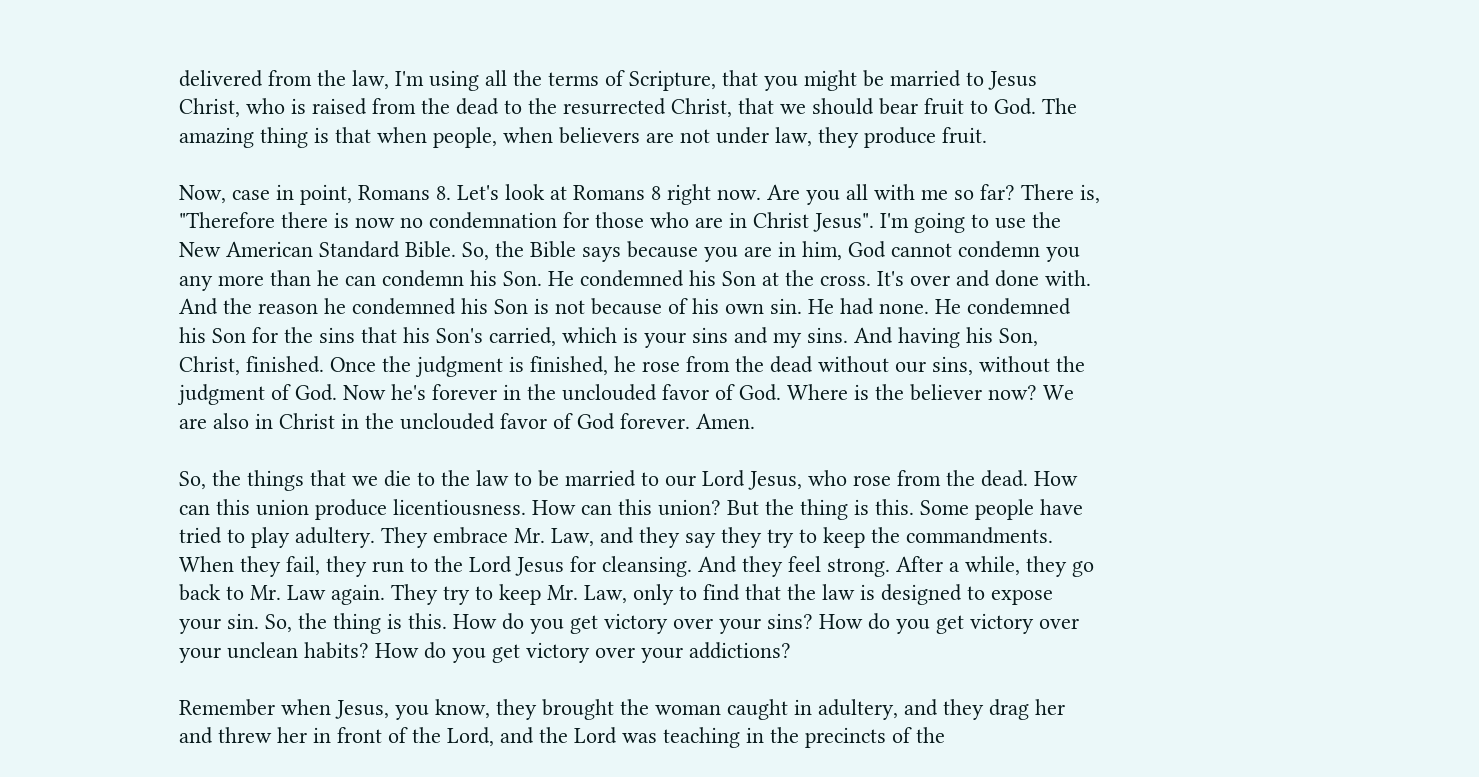delivered from the law, I'm using all the terms of Scripture, that you might be married to Jesus Christ, who is raised from the dead to the resurrected Christ, that we should bear fruit to God. The amazing thing is that when people, when believers are not under law, they produce fruit.

Now, case in point, Romans 8. Let's look at Romans 8 right now. Are you all with me so far? There is, "Therefore there is now no condemnation for those who are in Christ Jesus". I'm going to use the New American Standard Bible. So, the Bible says because you are in him, God cannot condemn you any more than he can condemn his Son. He condemned his Son at the cross. It's over and done with. And the reason he condemned his Son is not because of his own sin. He had none. He condemned his Son for the sins that his Son's carried, which is your sins and my sins. And having his Son, Christ, finished. Once the judgment is finished, he rose from the dead without our sins, without the judgment of God. Now he's forever in the unclouded favor of God. Where is the believer now? We are also in Christ in the unclouded favor of God forever. Amen.

So, the things that we die to the law to be married to our Lord Jesus, who rose from the dead. How can this union produce licentiousness. How can this union? But the thing is this. Some people have tried to play adultery. They embrace Mr. Law, and they say they try to keep the commandments. When they fail, they run to the Lord Jesus for cleansing. And they feel strong. After a while, they go back to Mr. Law again. They try to keep Mr. Law, only to find that the law is designed to expose your sin. So, the thing is this. How do you get victory over your sins? How do you get victory over your unclean habits? How do you get victory over your addictions?

Remember when Jesus, you know, they brought the woman caught in adultery, and they drag her and threw her in front of the Lord, and the Lord was teaching in the precincts of the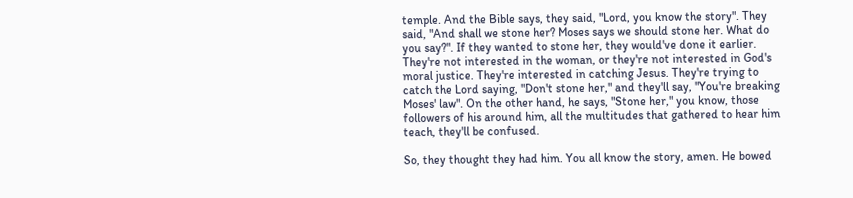temple. And the Bible says, they said, "Lord, you know the story". They said, "And shall we stone her? Moses says we should stone her. What do you say?". If they wanted to stone her, they would've done it earlier. They're not interested in the woman, or they're not interested in God's moral justice. They're interested in catching Jesus. They're trying to catch the Lord saying, "Don't stone her," and they'll say, "You're breaking Moses' law". On the other hand, he says, "Stone her," you know, those followers of his around him, all the multitudes that gathered to hear him teach, they'll be confused.

So, they thought they had him. You all know the story, amen. He bowed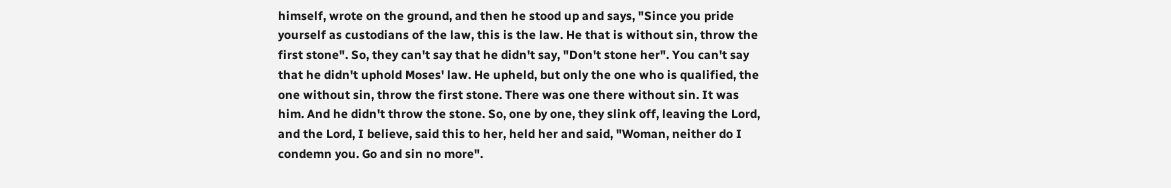himself, wrote on the ground, and then he stood up and says, "Since you pride yourself as custodians of the law, this is the law. He that is without sin, throw the first stone". So, they can't say that he didn't say, "Don't stone her". You can't say that he didn't uphold Moses' law. He upheld, but only the one who is qualified, the one without sin, throw the first stone. There was one there without sin. It was him. And he didn't throw the stone. So, one by one, they slink off, leaving the Lord, and the Lord, I believe, said this to her, held her and said, "Woman, neither do I condemn you. Go and sin no more".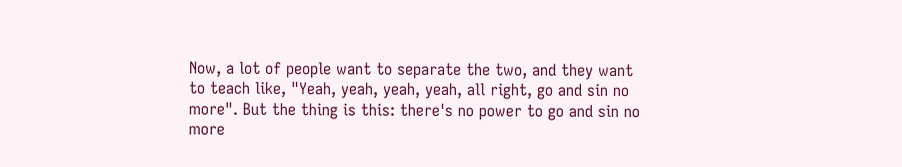Now, a lot of people want to separate the two, and they want to teach like, "Yeah, yeah, yeah, yeah, all right, go and sin no more". But the thing is this: there's no power to go and sin no more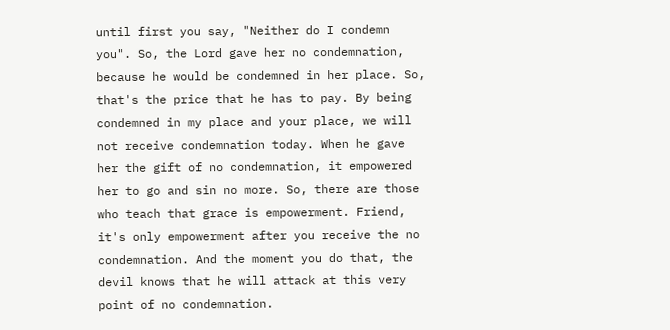until first you say, "Neither do I condemn you". So, the Lord gave her no condemnation, because he would be condemned in her place. So, that's the price that he has to pay. By being condemned in my place and your place, we will not receive condemnation today. When he gave her the gift of no condemnation, it empowered her to go and sin no more. So, there are those who teach that grace is empowerment. Friend, it's only empowerment after you receive the no condemnation. And the moment you do that, the devil knows that he will attack at this very point of no condemnation.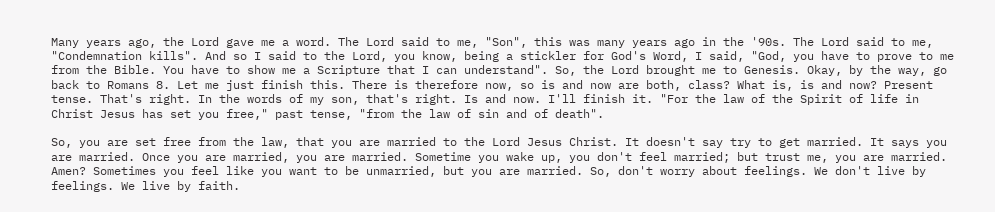Many years ago, the Lord gave me a word. The Lord said to me, "Son", this was many years ago in the '90s. The Lord said to me, "Condemnation kills". And so I said to the Lord, you know, being a stickler for God's Word, I said, "God, you have to prove to me from the Bible. You have to show me a Scripture that I can understand". So, the Lord brought me to Genesis. Okay, by the way, go back to Romans 8. Let me just finish this. There is therefore now, so is and now are both, class? What is, is and now? Present tense. That's right. In the words of my son, that's right. Is and now. I'll finish it. "For the law of the Spirit of life in Christ Jesus has set you free," past tense, "from the law of sin and of death".

So, you are set free from the law, that you are married to the Lord Jesus Christ. It doesn't say try to get married. It says you are married. Once you are married, you are married. Sometime you wake up, you don't feel married; but trust me, you are married. Amen? Sometimes you feel like you want to be unmarried, but you are married. So, don't worry about feelings. We don't live by feelings. We live by faith.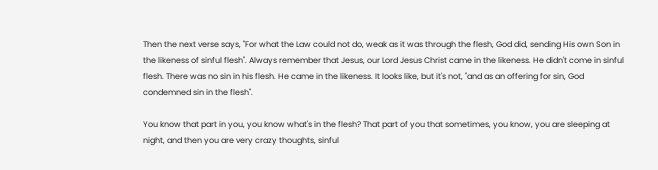Then the next verse says, "For what the Law could not do, weak as it was through the flesh, God did, sending His own Son in the likeness of sinful flesh". Always remember that Jesus, our Lord Jesus Christ came in the likeness. He didn't come in sinful flesh. There was no sin in his flesh. He came in the likeness. It looks like, but it's not, "and as an offering for sin, God condemned sin in the flesh".

You know that part in you, you know what's in the flesh? That part of you that sometimes, you know, you are sleeping at night, and then you are very crazy thoughts, sinful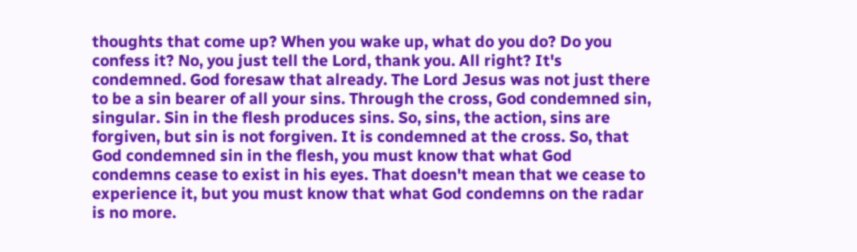thoughts that come up? When you wake up, what do you do? Do you confess it? No, you just tell the Lord, thank you. All right? It's condemned. God foresaw that already. The Lord Jesus was not just there to be a sin bearer of all your sins. Through the cross, God condemned sin, singular. Sin in the flesh produces sins. So, sins, the action, sins are forgiven, but sin is not forgiven. It is condemned at the cross. So, that God condemned sin in the flesh, you must know that what God condemns cease to exist in his eyes. That doesn't mean that we cease to experience it, but you must know that what God condemns on the radar is no more.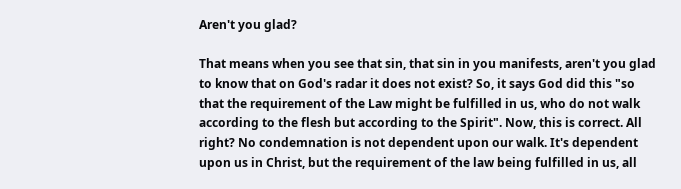Aren't you glad?

That means when you see that sin, that sin in you manifests, aren't you glad to know that on God's radar it does not exist? So, it says God did this "so that the requirement of the Law might be fulfilled in us, who do not walk according to the flesh but according to the Spirit". Now, this is correct. All right? No condemnation is not dependent upon our walk. It's dependent upon us in Christ, but the requirement of the law being fulfilled in us, all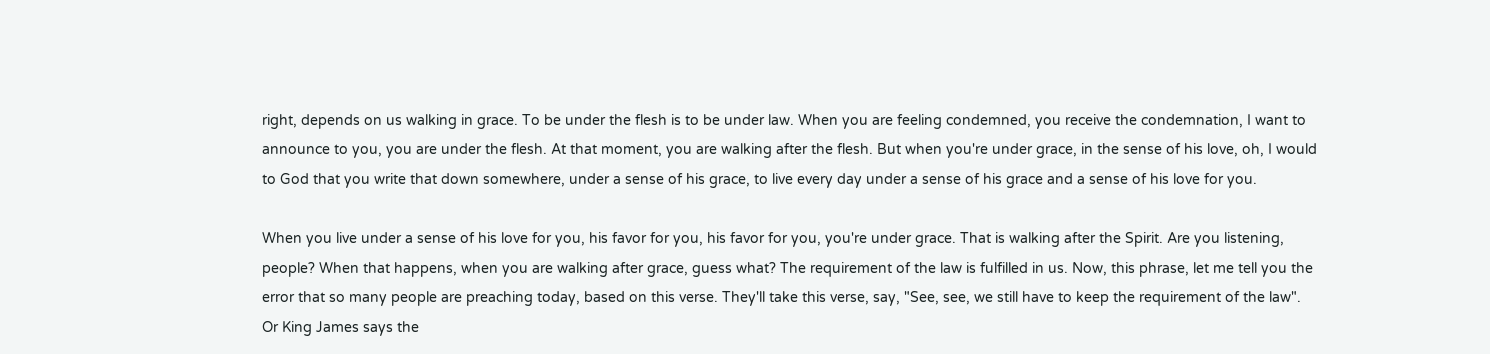right, depends on us walking in grace. To be under the flesh is to be under law. When you are feeling condemned, you receive the condemnation, I want to announce to you, you are under the flesh. At that moment, you are walking after the flesh. But when you're under grace, in the sense of his love, oh, I would to God that you write that down somewhere, under a sense of his grace, to live every day under a sense of his grace and a sense of his love for you.

When you live under a sense of his love for you, his favor for you, his favor for you, you're under grace. That is walking after the Spirit. Are you listening, people? When that happens, when you are walking after grace, guess what? The requirement of the law is fulfilled in us. Now, this phrase, let me tell you the error that so many people are preaching today, based on this verse. They'll take this verse, say, "See, see, we still have to keep the requirement of the law". Or King James says the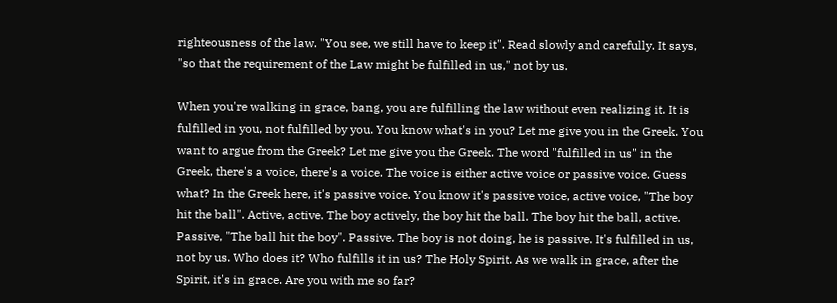righteousness of the law. "You see, we still have to keep it". Read slowly and carefully. It says, "so that the requirement of the Law might be fulfilled in us," not by us.

When you're walking in grace, bang, you are fulfilling the law without even realizing it. It is fulfilled in you, not fulfilled by you. You know what's in you? Let me give you in the Greek. You want to argue from the Greek? Let me give you the Greek. The word "fulfilled in us" in the Greek, there's a voice, there's a voice. The voice is either active voice or passive voice. Guess what? In the Greek here, it's passive voice. You know it's passive voice, active voice, "The boy hit the ball". Active, active. The boy actively, the boy hit the ball. The boy hit the ball, active. Passive, "The ball hit the boy". Passive. The boy is not doing, he is passive. It's fulfilled in us, not by us. Who does it? Who fulfills it in us? The Holy Spirit. As we walk in grace, after the Spirit, it's in grace. Are you with me so far?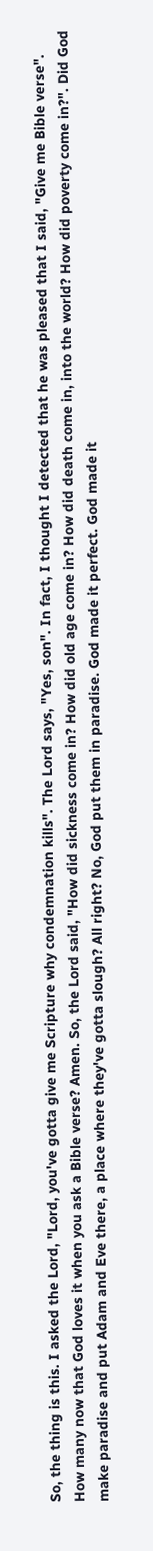So, the thing is this. I asked the Lord, "Lord, you've gotta give me Scripture why condemnation kills". The Lord says, "Yes, son". In fact, I thought I detected that he was pleased that I said, "Give me Bible verse". How many now that God loves it when you ask a Bible verse? Amen. So, the Lord said, "How did sickness come in? How did old age come in? How did death come in, into the world? How did poverty come in?". Did God make paradise and put Adam and Eve there, a place where they've gotta slough? All right? No, God put them in paradise. God made it perfect. God made it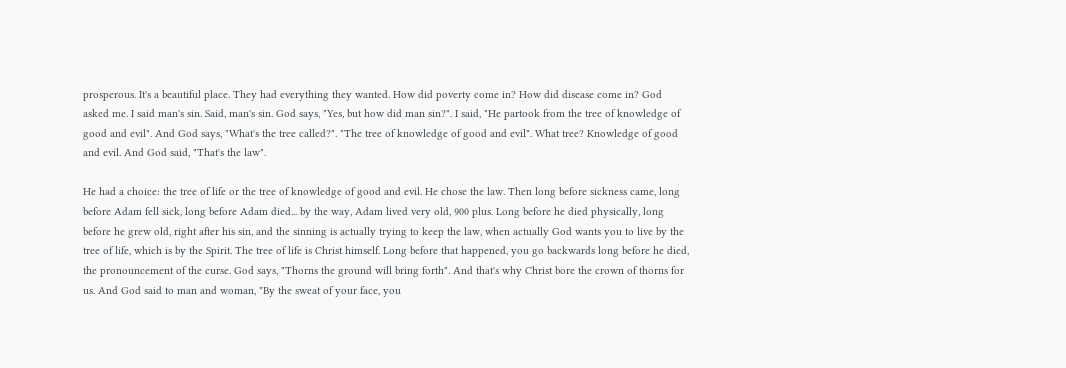prosperous. It's a beautiful place. They had everything they wanted. How did poverty come in? How did disease come in? God asked me. I said man's sin. Said, man's sin. God says, "Yes, but how did man sin?". I said, "He partook from the tree of knowledge of good and evil". And God says, "What's the tree called?". "The tree of knowledge of good and evil". What tree? Knowledge of good and evil. And God said, "That's the law".

He had a choice: the tree of life or the tree of knowledge of good and evil. He chose the law. Then long before sickness came, long before Adam fell sick, long before Adam died... by the way, Adam lived very old, 900 plus. Long before he died physically, long before he grew old, right after his sin, and the sinning is actually trying to keep the law, when actually God wants you to live by the tree of life, which is by the Spirit. The tree of life is Christ himself. Long before that happened, you go backwards long before he died, the pronouncement of the curse. God says, "Thorns the ground will bring forth". And that's why Christ bore the crown of thorns for us. And God said to man and woman, "By the sweat of your face, you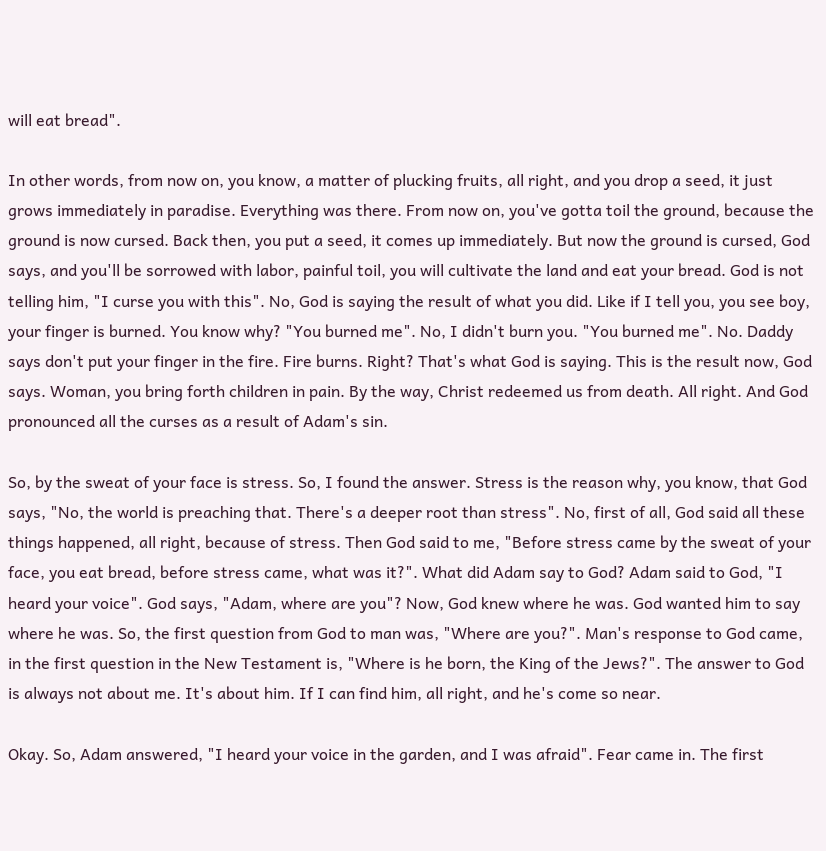will eat bread".

In other words, from now on, you know, a matter of plucking fruits, all right, and you drop a seed, it just grows immediately in paradise. Everything was there. From now on, you've gotta toil the ground, because the ground is now cursed. Back then, you put a seed, it comes up immediately. But now the ground is cursed, God says, and you'll be sorrowed with labor, painful toil, you will cultivate the land and eat your bread. God is not telling him, "I curse you with this". No, God is saying the result of what you did. Like if I tell you, you see boy, your finger is burned. You know why? "You burned me". No, I didn't burn you. "You burned me". No. Daddy says don't put your finger in the fire. Fire burns. Right? That's what God is saying. This is the result now, God says. Woman, you bring forth children in pain. By the way, Christ redeemed us from death. All right. And God pronounced all the curses as a result of Adam's sin.

So, by the sweat of your face is stress. So, I found the answer. Stress is the reason why, you know, that God says, "No, the world is preaching that. There's a deeper root than stress". No, first of all, God said all these things happened, all right, because of stress. Then God said to me, "Before stress came by the sweat of your face, you eat bread, before stress came, what was it?". What did Adam say to God? Adam said to God, "I heard your voice". God says, "Adam, where are you"? Now, God knew where he was. God wanted him to say where he was. So, the first question from God to man was, "Where are you?". Man's response to God came, in the first question in the New Testament is, "Where is he born, the King of the Jews?". The answer to God is always not about me. It's about him. If I can find him, all right, and he's come so near.

Okay. So, Adam answered, "I heard your voice in the garden, and I was afraid". Fear came in. The first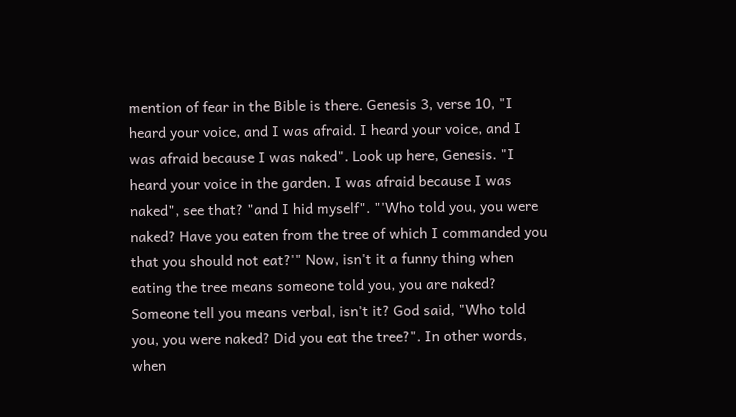mention of fear in the Bible is there. Genesis 3, verse 10, "I heard your voice, and I was afraid. I heard your voice, and I was afraid because I was naked". Look up here, Genesis. "I heard your voice in the garden. I was afraid because I was naked", see that? "and I hid myself". "'Who told you, you were naked? Have you eaten from the tree of which I commanded you that you should not eat?'" Now, isn't it a funny thing when eating the tree means someone told you, you are naked? Someone tell you means verbal, isn't it? God said, "Who told you, you were naked? Did you eat the tree?". In other words, when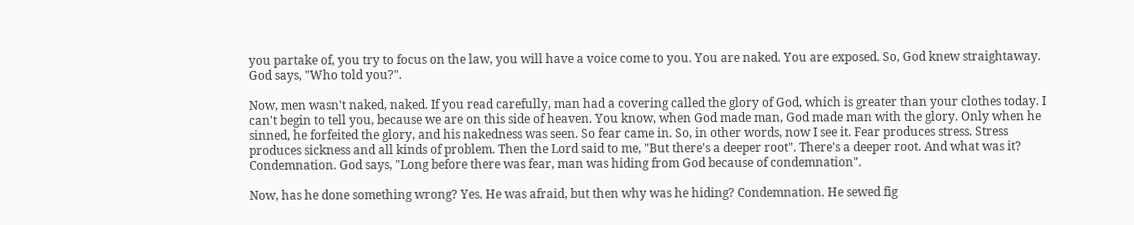you partake of, you try to focus on the law, you will have a voice come to you. You are naked. You are exposed. So, God knew straightaway. God says, "Who told you?".

Now, men wasn't naked, naked. If you read carefully, man had a covering called the glory of God, which is greater than your clothes today. I can't begin to tell you, because we are on this side of heaven. You know, when God made man, God made man with the glory. Only when he sinned, he forfeited the glory, and his nakedness was seen. So fear came in. So, in other words, now I see it. Fear produces stress. Stress produces sickness and all kinds of problem. Then the Lord said to me, "But there's a deeper root". There's a deeper root. And what was it? Condemnation. God says, "Long before there was fear, man was hiding from God because of condemnation".

Now, has he done something wrong? Yes. He was afraid, but then why was he hiding? Condemnation. He sewed fig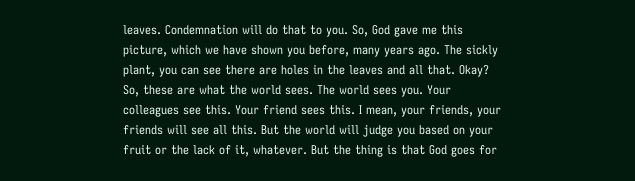leaves. Condemnation will do that to you. So, God gave me this picture, which we have shown you before, many years ago. The sickly plant, you can see there are holes in the leaves and all that. Okay? So, these are what the world sees. The world sees you. Your colleagues see this. Your friend sees this. I mean, your friends, your friends will see all this. But the world will judge you based on your fruit or the lack of it, whatever. But the thing is that God goes for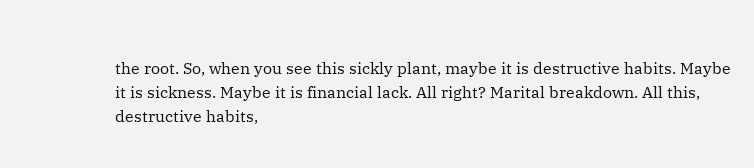the root. So, when you see this sickly plant, maybe it is destructive habits. Maybe it is sickness. Maybe it is financial lack. All right? Marital breakdown. All this, destructive habits,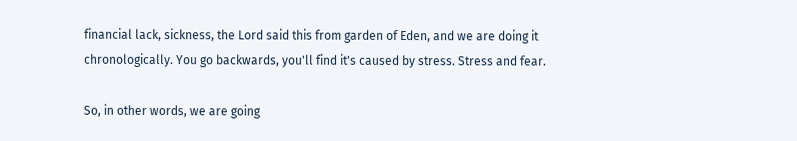financial lack, sickness, the Lord said this from garden of Eden, and we are doing it chronologically. You go backwards, you'll find it's caused by stress. Stress and fear.

So, in other words, we are going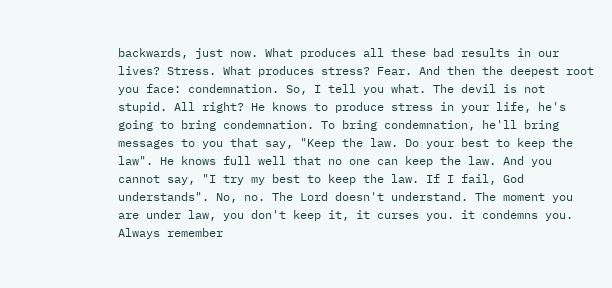backwards, just now. What produces all these bad results in our lives? Stress. What produces stress? Fear. And then the deepest root you face: condemnation. So, I tell you what. The devil is not stupid. All right? He knows to produce stress in your life, he's going to bring condemnation. To bring condemnation, he'll bring messages to you that say, "Keep the law. Do your best to keep the law". He knows full well that no one can keep the law. And you cannot say, "I try my best to keep the law. If I fail, God understands". No, no. The Lord doesn't understand. The moment you are under law, you don't keep it, it curses you. it condemns you. Always remember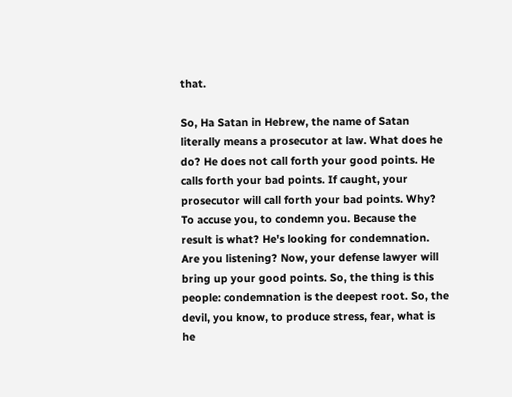that.

So, Ha Satan in Hebrew, the name of Satan literally means a prosecutor at law. What does he do? He does not call forth your good points. He calls forth your bad points. If caught, your prosecutor will call forth your bad points. Why? To accuse you, to condemn you. Because the result is what? He's looking for condemnation. Are you listening? Now, your defense lawyer will bring up your good points. So, the thing is this people: condemnation is the deepest root. So, the devil, you know, to produce stress, fear, what is he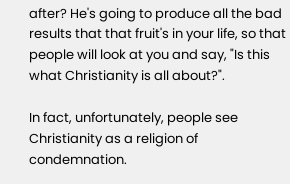after? He's going to produce all the bad results that that fruit's in your life, so that people will look at you and say, "Is this what Christianity is all about?".

In fact, unfortunately, people see Christianity as a religion of condemnation.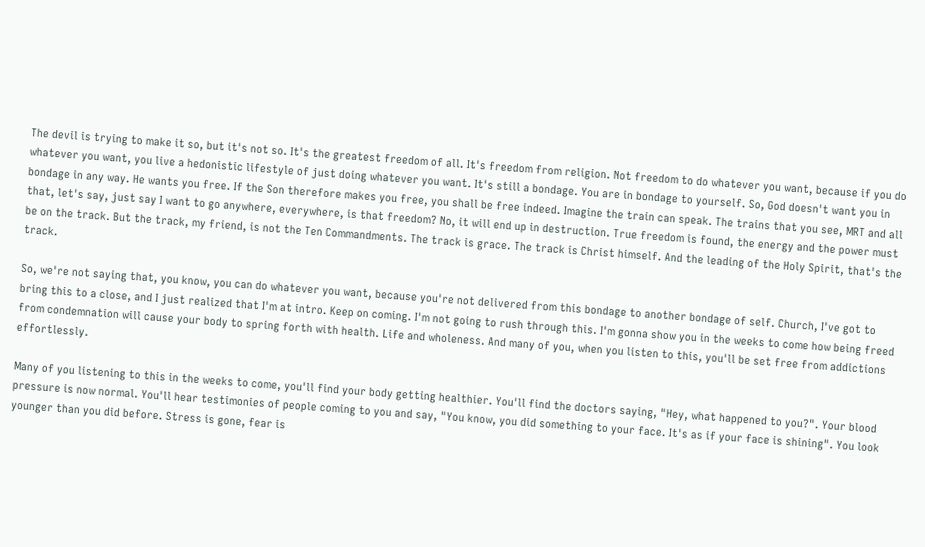The devil is trying to make it so, but it's not so. It's the greatest freedom of all. It's freedom from religion. Not freedom to do whatever you want, because if you do whatever you want, you live a hedonistic lifestyle of just doing whatever you want. It's still a bondage. You are in bondage to yourself. So, God doesn't want you in bondage in any way. He wants you free. If the Son therefore makes you free, you shall be free indeed. Imagine the train can speak. The trains that you see, MRT and all that, let's say, just say I want to go anywhere, everywhere, is that freedom? No, it will end up in destruction. True freedom is found, the energy and the power must be on the track. But the track, my friend, is not the Ten Commandments. The track is grace. The track is Christ himself. And the leading of the Holy Spirit, that's the track.

So, we're not saying that, you know, you can do whatever you want, because you're not delivered from this bondage to another bondage of self. Church, I've got to bring this to a close, and I just realized that I'm at intro. Keep on coming. I'm not going to rush through this. I'm gonna show you in the weeks to come how being freed from condemnation will cause your body to spring forth with health. Life and wholeness. And many of you, when you listen to this, you'll be set free from addictions effortlessly.

Many of you listening to this in the weeks to come, you'll find your body getting healthier. You'll find the doctors saying, "Hey, what happened to you?". Your blood pressure is now normal. You'll hear testimonies of people coming to you and say, "You know, you did something to your face. It's as if your face is shining". You look younger than you did before. Stress is gone, fear is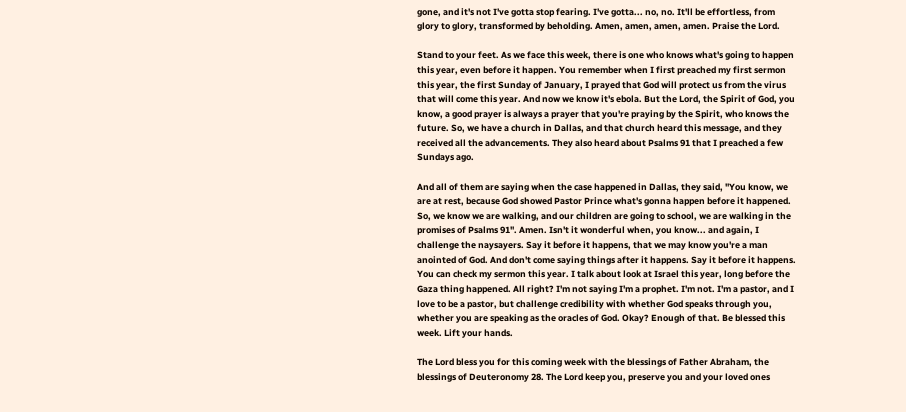gone, and it's not I've gotta stop fearing. I've gotta... no, no. It'll be effortless, from glory to glory, transformed by beholding. Amen, amen, amen, amen. Praise the Lord.

Stand to your feet. As we face this week, there is one who knows what's going to happen this year, even before it happen. You remember when I first preached my first sermon this year, the first Sunday of January, I prayed that God will protect us from the virus that will come this year. And now we know it's ebola. But the Lord, the Spirit of God, you know, a good prayer is always a prayer that you're praying by the Spirit, who knows the future. So, we have a church in Dallas, and that church heard this message, and they received all the advancements. They also heard about Psalms 91 that I preached a few Sundays ago.

And all of them are saying when the case happened in Dallas, they said, "You know, we are at rest, because God showed Pastor Prince what's gonna happen before it happened. So, we know we are walking, and our children are going to school, we are walking in the promises of Psalms 91". Amen. Isn't it wonderful when, you know... and again, I challenge the naysayers. Say it before it happens, that we may know you're a man anointed of God. And don't come saying things after it happens. Say it before it happens. You can check my sermon this year. I talk about look at Israel this year, long before the Gaza thing happened. All right? I'm not saying I'm a prophet. I'm not. I'm a pastor, and I love to be a pastor, but challenge credibility with whether God speaks through you, whether you are speaking as the oracles of God. Okay? Enough of that. Be blessed this week. Lift your hands.

The Lord bless you for this coming week with the blessings of Father Abraham, the blessings of Deuteronomy 28. The Lord keep you, preserve you and your loved ones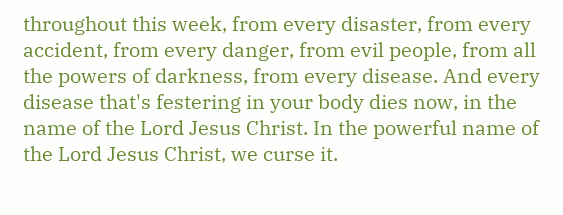throughout this week, from every disaster, from every accident, from every danger, from evil people, from all the powers of darkness, from every disease. And every disease that's festering in your body dies now, in the name of the Lord Jesus Christ. In the powerful name of the Lord Jesus Christ, we curse it.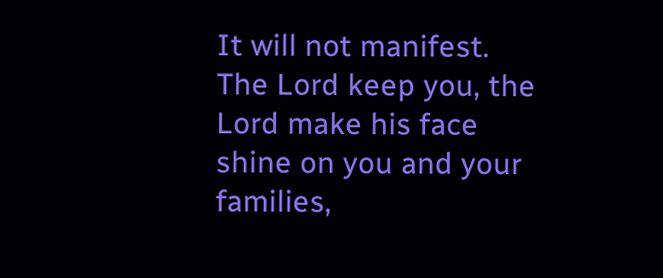It will not manifest. The Lord keep you, the Lord make his face shine on you and your families,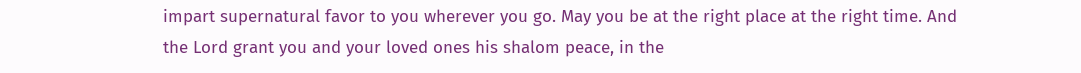impart supernatural favor to you wherever you go. May you be at the right place at the right time. And the Lord grant you and your loved ones his shalom peace, in the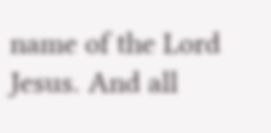name of the Lord Jesus. And all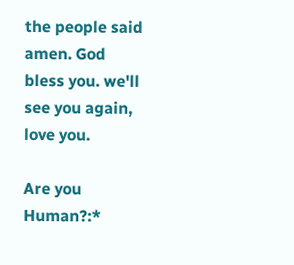the people said amen. God bless you. we'll see you again, love you.

Are you Human?:*